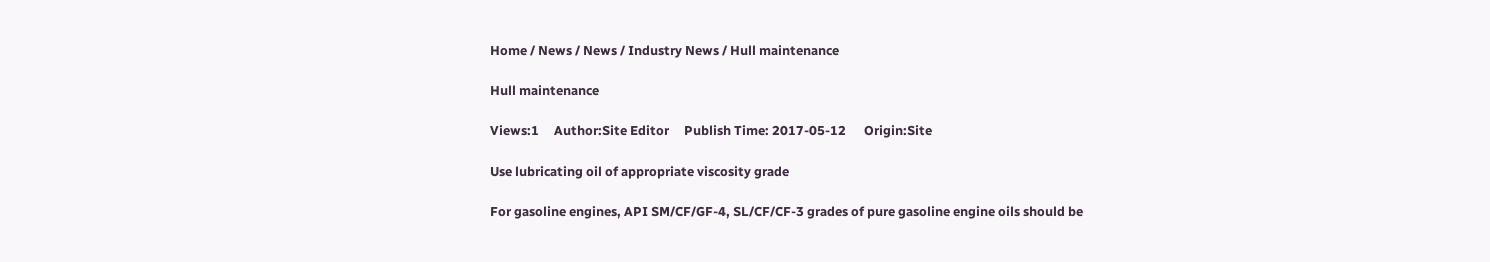Home / News / News / Industry News / Hull maintenance

Hull maintenance

Views:1     Author:Site Editor     Publish Time: 2017-05-12      Origin:Site

Use lubricating oil of appropriate viscosity grade

For gasoline engines, API SM/CF/GF-4, SL/CF/CF-3 grades of pure gasoline engine oils should be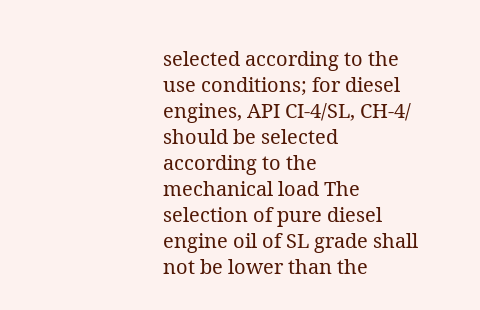selected according to the use conditions; for diesel engines, API CI-4/SL, CH-4/ should be selected according to the mechanical load The selection of pure diesel engine oil of SL grade shall not be lower than the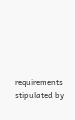requirements stipulated by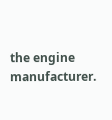the engine manufacturer.